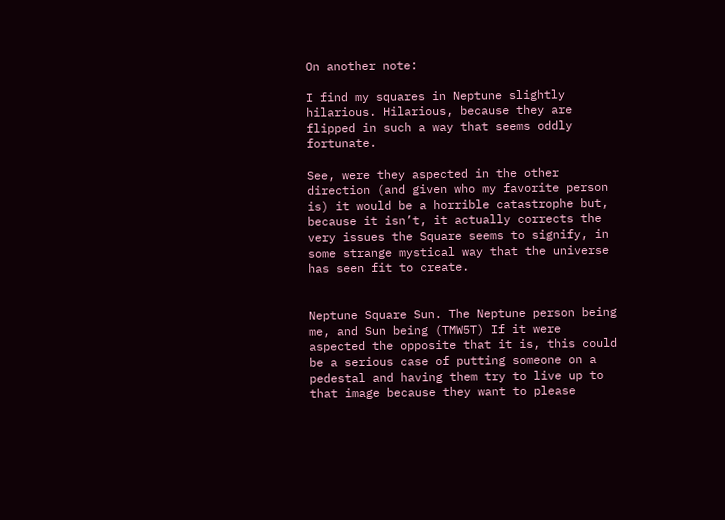On another note:

I find my squares in Neptune slightly hilarious. Hilarious, because they are flipped in such a way that seems oddly fortunate.

See, were they aspected in the other direction (and given who my favorite person is) it would be a horrible catastrophe but, because it isn’t, it actually corrects the very issues the Square seems to signify, in some strange mystical way that the universe has seen fit to create.


Neptune Square Sun. The Neptune person being me, and Sun being (TMW5T) If it were aspected the opposite that it is, this could be a serious case of putting someone on a pedestal and having them try to live up to that image because they want to please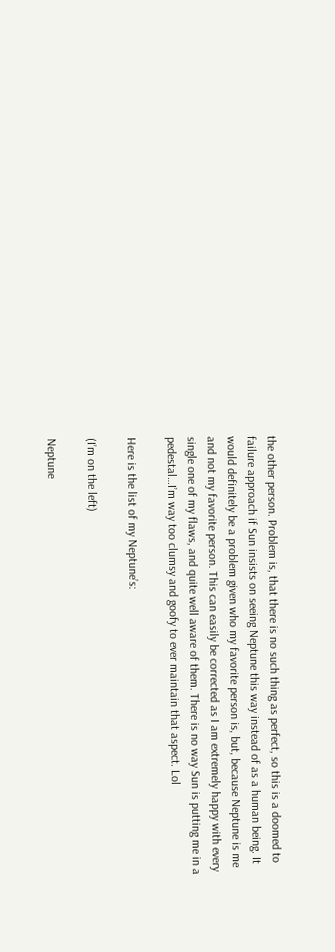the other person. Problem is, that there is no such thing as perfect, so this is a doomed to failure approach if Sun insists on seeing Neptune this way instead of as a human being. It would definitely be a problem given who my favorite person is, but, because Neptune is me and not my favorite person. This can easily be corrected as I am extremely happy with every single one of my flaws, and quite well aware of them. There is no way Sun is putting me in a pedestal…I’m way too clumsy and goofy to ever maintain that aspect. Lol

Here is the list of my Neptune’s:

(I’m on the left)

Neptune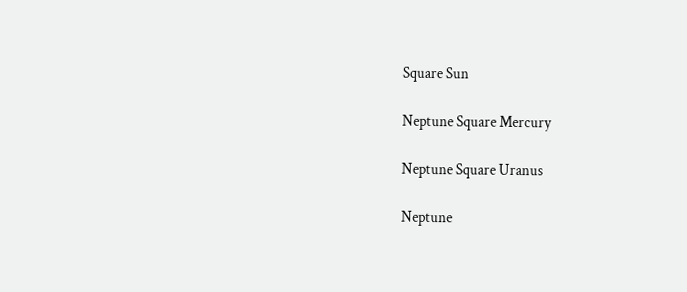Square Sun

Neptune Square Mercury

Neptune Square Uranus

Neptune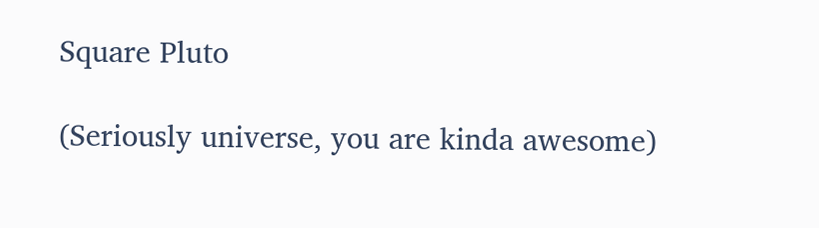Square Pluto

(Seriously universe, you are kinda awesome)